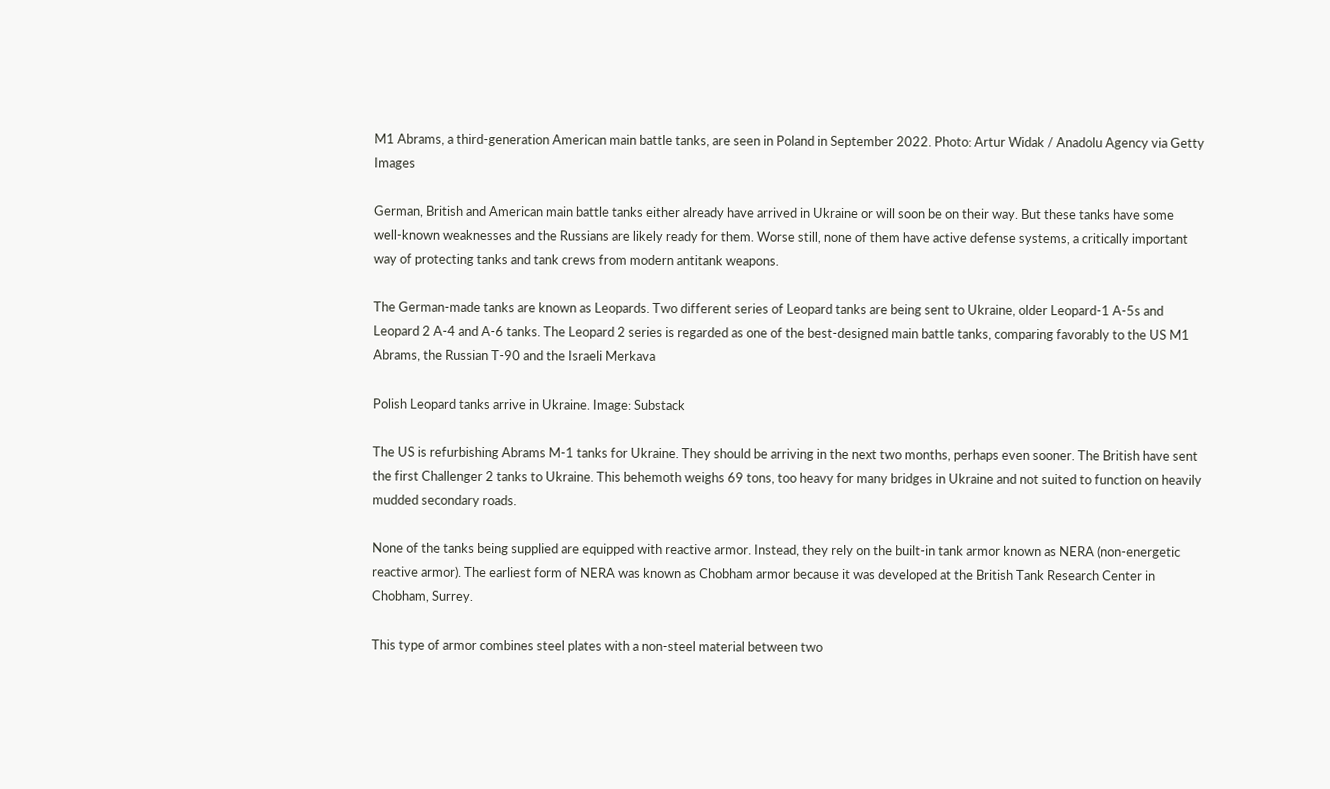M1 Abrams, a third-generation American main battle tanks, are seen in Poland in September 2022. Photo: Artur Widak / Anadolu Agency via Getty Images

German, British and American main battle tanks either already have arrived in Ukraine or will soon be on their way. But these tanks have some well-known weaknesses and the Russians are likely ready for them. Worse still, none of them have active defense systems, a critically important way of protecting tanks and tank crews from modern antitank weapons.

The German-made tanks are known as Leopards. Two different series of Leopard tanks are being sent to Ukraine, older Leopard-1 A-5s and Leopard 2 A-4 and A-6 tanks. The Leopard 2 series is regarded as one of the best-designed main battle tanks, comparing favorably to the US M1 Abrams, the Russian T-90 and the Israeli Merkava

Polish Leopard tanks arrive in Ukraine. Image: Substack

The US is refurbishing Abrams M-1 tanks for Ukraine. They should be arriving in the next two months, perhaps even sooner. The British have sent the first Challenger 2 tanks to Ukraine. This behemoth weighs 69 tons, too heavy for many bridges in Ukraine and not suited to function on heavily mudded secondary roads.

None of the tanks being supplied are equipped with reactive armor. Instead, they rely on the built-in tank armor known as NERA (non-energetic reactive armor). The earliest form of NERA was known as Chobham armor because it was developed at the British Tank Research Center in Chobham, Surrey.

This type of armor combines steel plates with a non-steel material between two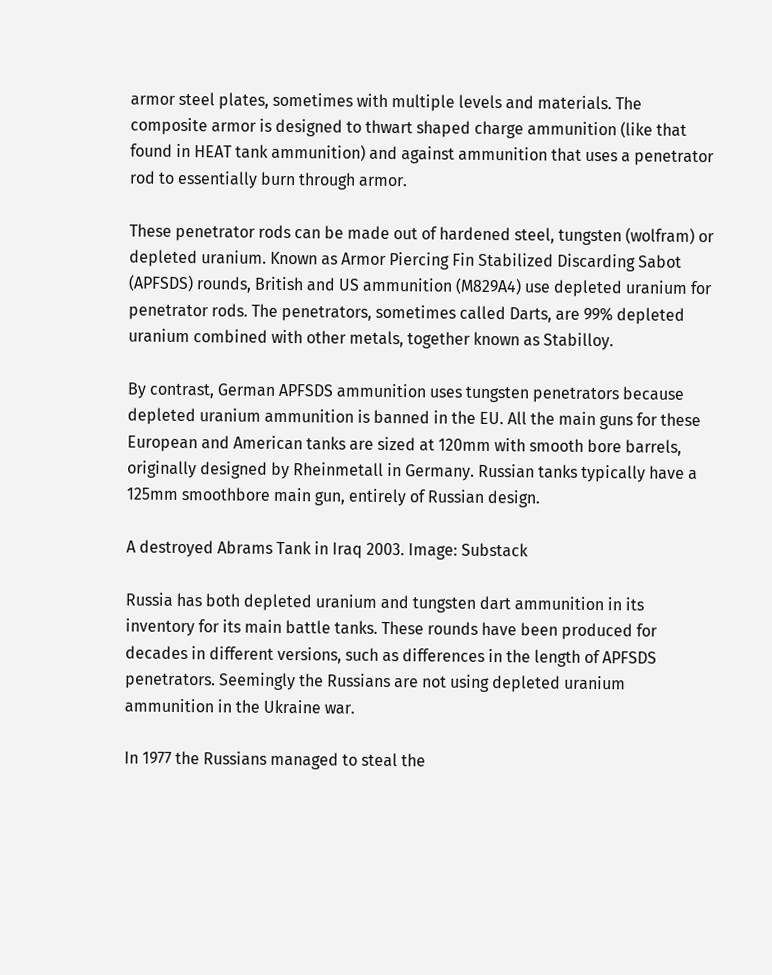armor steel plates, sometimes with multiple levels and materials. The composite armor is designed to thwart shaped charge ammunition (like that found in HEAT tank ammunition) and against ammunition that uses a penetrator rod to essentially burn through armor.

These penetrator rods can be made out of hardened steel, tungsten (wolfram) or depleted uranium. Known as Armor Piercing Fin Stabilized Discarding Sabot (APFSDS) rounds, British and US ammunition (M829A4) use depleted uranium for penetrator rods. The penetrators, sometimes called Darts, are 99% depleted uranium combined with other metals, together known as Stabilloy.

By contrast, German APFSDS ammunition uses tungsten penetrators because depleted uranium ammunition is banned in the EU. All the main guns for these European and American tanks are sized at 120mm with smooth bore barrels, originally designed by Rheinmetall in Germany. Russian tanks typically have a 125mm smoothbore main gun, entirely of Russian design.

A destroyed Abrams Tank in Iraq 2003. Image: Substack

Russia has both depleted uranium and tungsten dart ammunition in its inventory for its main battle tanks. These rounds have been produced for decades in different versions, such as differences in the length of APFSDS penetrators. Seemingly the Russians are not using depleted uranium ammunition in the Ukraine war.

In 1977 the Russians managed to steal the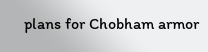plans for Chobham armor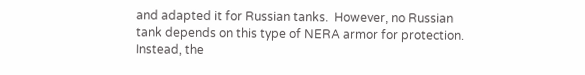and adapted it for Russian tanks.  However, no Russian tank depends on this type of NERA armor for protection. Instead, the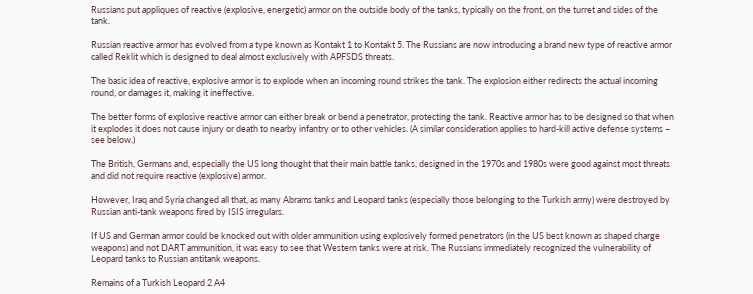Russians put appliques of reactive (explosive, energetic) armor on the outside body of the tanks, typically on the front, on the turret and sides of the tank.

Russian reactive armor has evolved from a type known as Kontakt 1 to Kontakt 5. The Russians are now introducing a brand new type of reactive armor called Reklit which is designed to deal almost exclusively with APFSDS threats.

The basic idea of reactive, explosive armor is to explode when an incoming round strikes the tank. The explosion either redirects the actual incoming round, or damages it, making it ineffective.

The better forms of explosive reactive armor can either break or bend a penetrator, protecting the tank. Reactive armor has to be designed so that when it explodes it does not cause injury or death to nearby infantry or to other vehicles. (A similar consideration applies to hard-kill active defense systems – see below.)

The British, Germans and, especially the US long thought that their main battle tanks, designed in the 1970s and 1980s were good against most threats and did not require reactive (explosive) armor.

However, Iraq and Syria changed all that, as many Abrams tanks and Leopard tanks (especially those belonging to the Turkish army) were destroyed by Russian anti-tank weapons fired by ISIS irregulars.

If US and German armor could be knocked out with older ammunition using explosively formed penetrators (in the US best known as shaped charge weapons) and not DART ammunition, it was easy to see that Western tanks were at risk. The Russians immediately recognized the vulnerability of Leopard tanks to Russian antitank weapons.

Remains of a Turkish Leopard 2 A4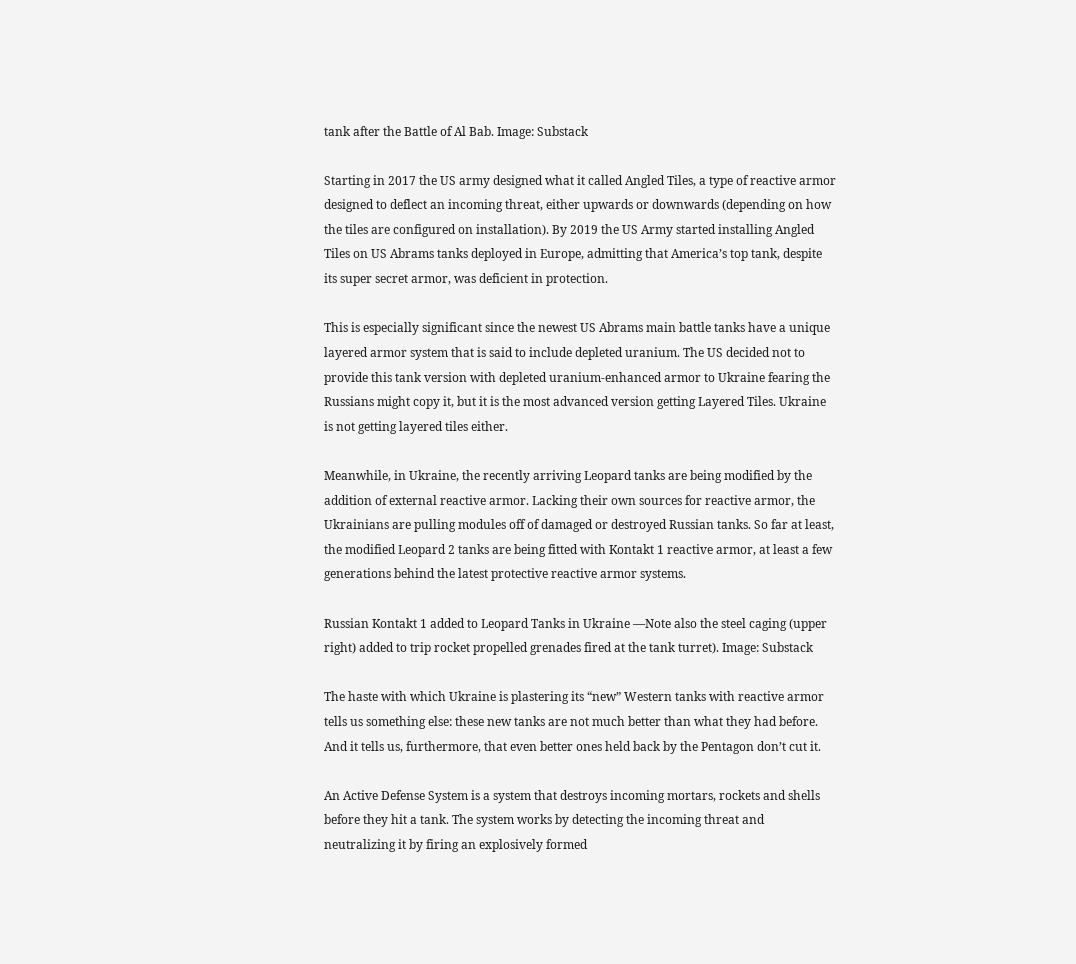tank after the Battle of Al Bab. Image: Substack

Starting in 2017 the US army designed what it called Angled Tiles, a type of reactive armor designed to deflect an incoming threat, either upwards or downwards (depending on how the tiles are configured on installation). By 2019 the US Army started installing Angled Tiles on US Abrams tanks deployed in Europe, admitting that America’s top tank, despite its super secret armor, was deficient in protection.

This is especially significant since the newest US Abrams main battle tanks have a unique layered armor system that is said to include depleted uranium. The US decided not to provide this tank version with depleted uranium-enhanced armor to Ukraine fearing the Russians might copy it, but it is the most advanced version getting Layered Tiles. Ukraine is not getting layered tiles either.

Meanwhile, in Ukraine, the recently arriving Leopard tanks are being modified by the addition of external reactive armor. Lacking their own sources for reactive armor, the Ukrainians are pulling modules off of damaged or destroyed Russian tanks. So far at least, the modified Leopard 2 tanks are being fitted with Kontakt 1 reactive armor, at least a few generations behind the latest protective reactive armor systems.

Russian Kontakt 1 added to Leopard Tanks in Ukraine —Note also the steel caging (upper right) added to trip rocket propelled grenades fired at the tank turret). Image: Substack

The haste with which Ukraine is plastering its “new” Western tanks with reactive armor tells us something else: these new tanks are not much better than what they had before. And it tells us, furthermore, that even better ones held back by the Pentagon don’t cut it.

An Active Defense System is a system that destroys incoming mortars, rockets and shells before they hit a tank. The system works by detecting the incoming threat and neutralizing it by firing an explosively formed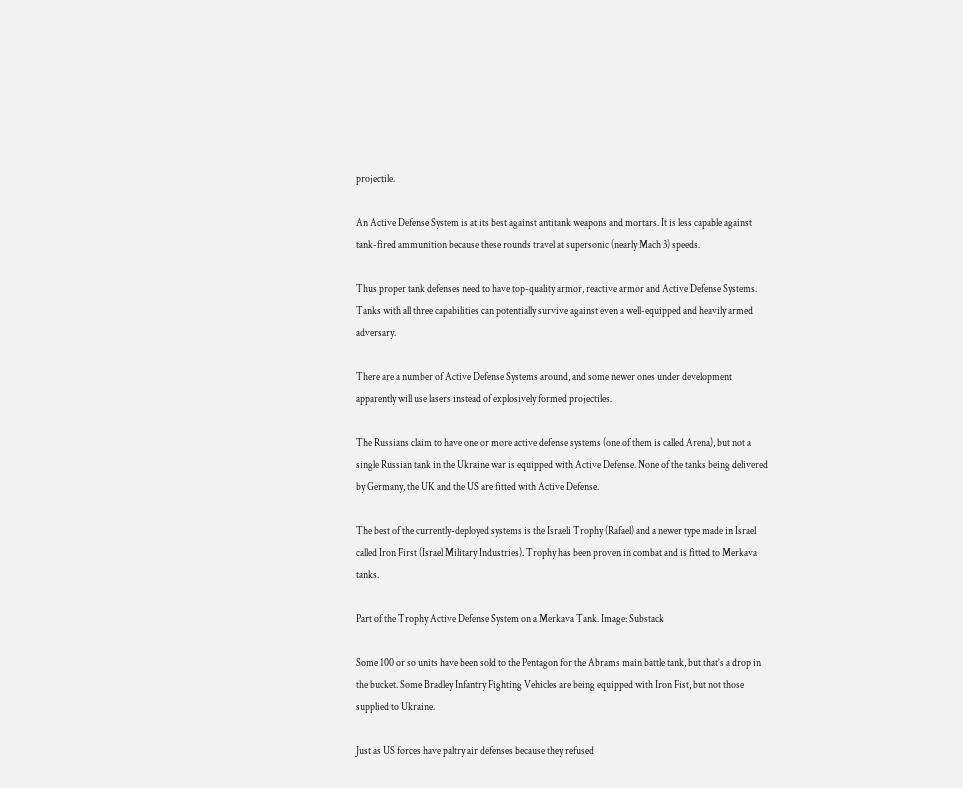projectile.

An Active Defense System is at its best against antitank weapons and mortars. It is less capable against tank-fired ammunition because these rounds travel at supersonic (nearly Mach 3) speeds.

Thus proper tank defenses need to have top-quality armor, reactive armor and Active Defense Systems. Tanks with all three capabilities can potentially survive against even a well-equipped and heavily armed adversary.

There are a number of Active Defense Systems around, and some newer ones under development apparently will use lasers instead of explosively formed projectiles.

The Russians claim to have one or more active defense systems (one of them is called Arena), but not a single Russian tank in the Ukraine war is equipped with Active Defense. None of the tanks being delivered by Germany, the UK and the US are fitted with Active Defense.

The best of the currently-deployed systems is the Israeli Trophy (Rafael) and a newer type made in Israel called Iron First (Israel Military Industries). Trophy has been proven in combat and is fitted to Merkava tanks.

Part of the Trophy Active Defense System on a Merkava Tank. Image: Substack

Some 100 or so units have been sold to the Pentagon for the Abrams main battle tank, but that’s a drop in the bucket. Some Bradley Infantry Fighting Vehicles are being equipped with Iron Fist, but not those supplied to Ukraine.

Just as US forces have paltry air defenses because they refused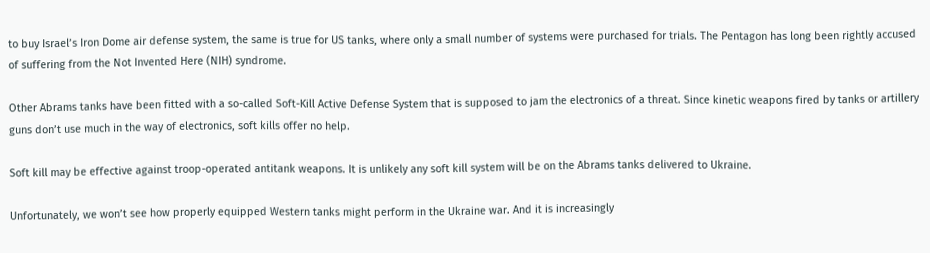to buy Israel’s Iron Dome air defense system, the same is true for US tanks, where only a small number of systems were purchased for trials. The Pentagon has long been rightly accused of suffering from the Not Invented Here (NIH) syndrome.

Other Abrams tanks have been fitted with a so-called Soft-Kill Active Defense System that is supposed to jam the electronics of a threat. Since kinetic weapons fired by tanks or artillery guns don’t use much in the way of electronics, soft kills offer no help.

Soft kill may be effective against troop-operated antitank weapons. It is unlikely any soft kill system will be on the Abrams tanks delivered to Ukraine.

Unfortunately, we won’t see how properly equipped Western tanks might perform in the Ukraine war. And it is increasingly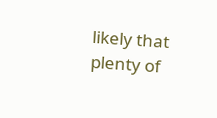likely that plenty of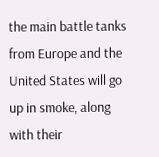the main battle tanks from Europe and the United States will go up in smoke, along with their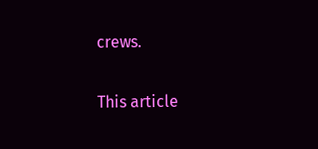crews.

This article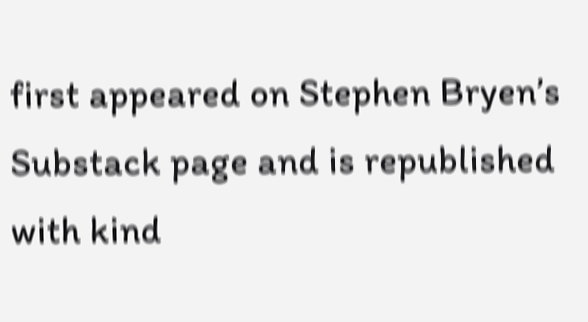first appeared on Stephen Bryen’s Substack page and is republished with kind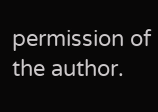permission of the author.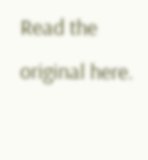Read the original here.